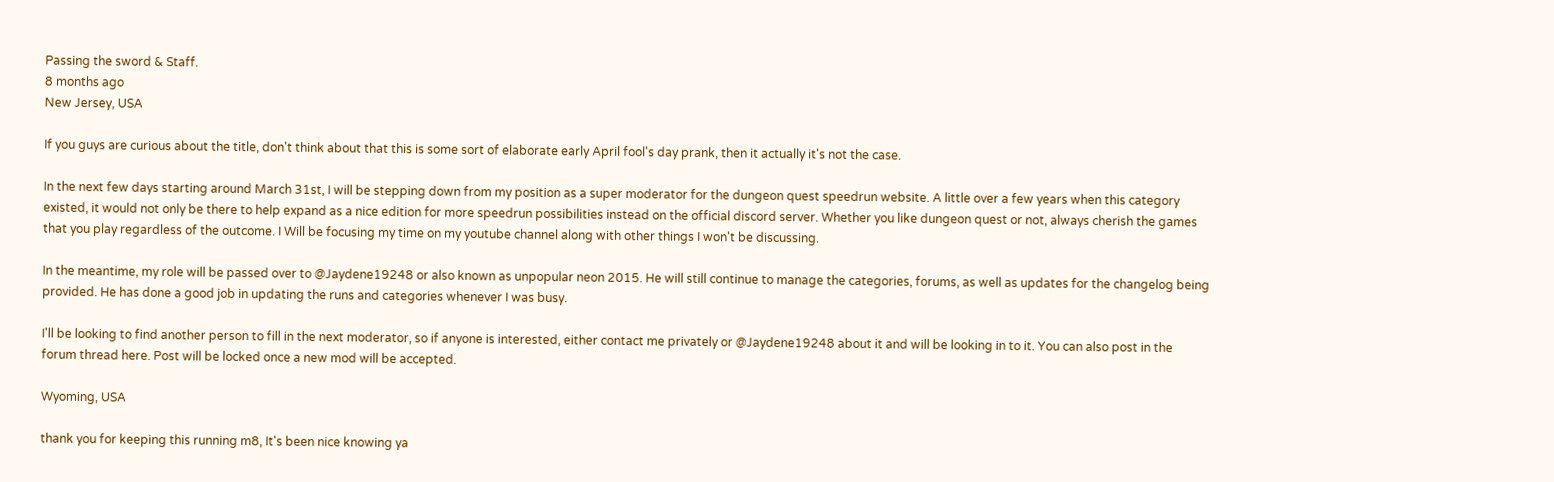Passing the sword & Staff.
8 months ago
New Jersey, USA

If you guys are curious about the title, don't think about that this is some sort of elaborate early April fool's day prank, then it actually it's not the case.

In the next few days starting around March 31st, I will be stepping down from my position as a super moderator for the dungeon quest speedrun website. A little over a few years when this category existed, it would not only be there to help expand as a nice edition for more speedrun possibilities instead on the official discord server. Whether you like dungeon quest or not, always cherish the games that you play regardless of the outcome. I Will be focusing my time on my youtube channel along with other things I won't be discussing.

In the meantime, my role will be passed over to @Jaydene19248 or also known as unpopular neon 2015. He will still continue to manage the categories, forums, as well as updates for the changelog being provided. He has done a good job in updating the runs and categories whenever I was busy.

I'll be looking to find another person to fill in the next moderator, so if anyone is interested, either contact me privately or @Jaydene19248 about it and will be looking in to it. You can also post in the forum thread here. Post will be locked once a new mod will be accepted.

Wyoming, USA

thank you for keeping this running m8, It's been nice knowing ya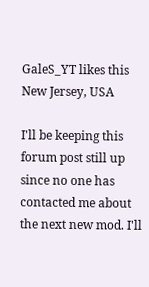GaleS_YT likes this
New Jersey, USA

I'll be keeping this forum post still up since no one has contacted me about the next new mod. I'll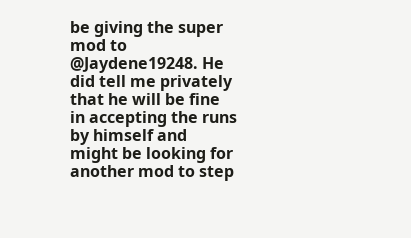be giving the super mod to @Jaydene19248. He did tell me privately that he will be fine in accepting the runs by himself and might be looking for another mod to step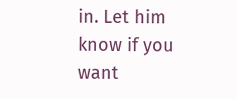in. Let him know if you want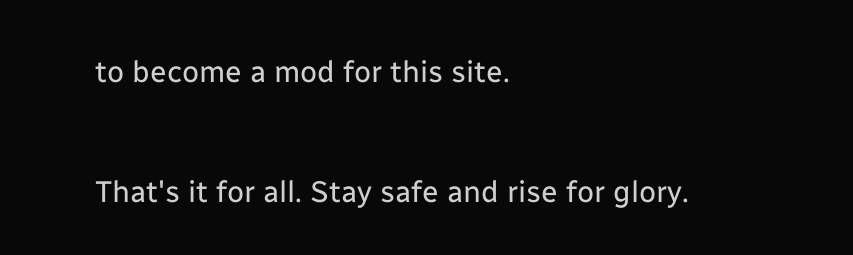to become a mod for this site.

That's it for all. Stay safe and rise for glory.